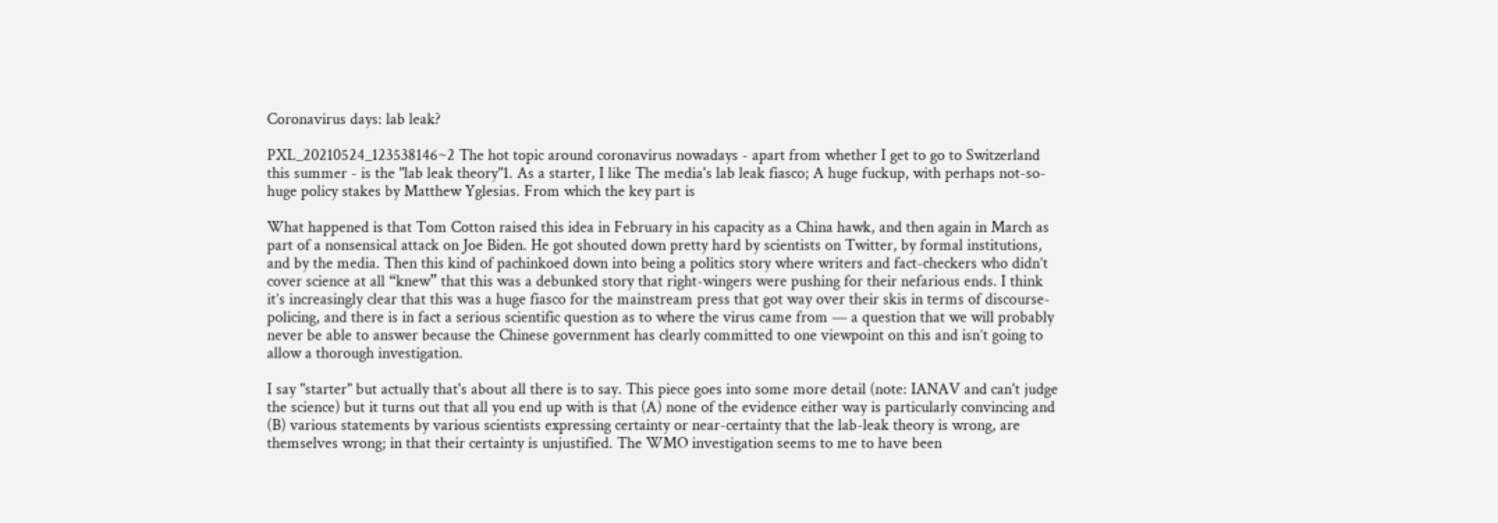Coronavirus days: lab leak?

PXL_20210524_123538146~2 The hot topic around coronavirus nowadays - apart from whether I get to go to Switzerland this summer - is the "lab leak theory"1. As a starter, I like The media's lab leak fiasco; A huge fuckup, with perhaps not-so-huge policy stakes by Matthew Yglesias. From which the key part is

What happened is that Tom Cotton raised this idea in February in his capacity as a China hawk, and then again in March as part of a nonsensical attack on Joe Biden. He got shouted down pretty hard by scientists on Twitter, by formal institutions, and by the media. Then this kind of pachinkoed down into being a politics story where writers and fact-checkers who didn’t cover science at all “knew” that this was a debunked story that right-wingers were pushing for their nefarious ends. I think it’s increasingly clear that this was a huge fiasco for the mainstream press that got way over their skis in terms of discourse-policing, and there is in fact a serious scientific question as to where the virus came from — a question that we will probably never be able to answer because the Chinese government has clearly committed to one viewpoint on this and isn’t going to allow a thorough investigation.

I say "starter" but actually that's about all there is to say. This piece goes into some more detail (note: IANAV and can't judge the science) but it turns out that all you end up with is that (A) none of the evidence either way is particularly convincing and (B) various statements by various scientists expressing certainty or near-certainty that the lab-leak theory is wrong, are themselves wrong; in that their certainty is unjustified. The WMO investigation seems to me to have been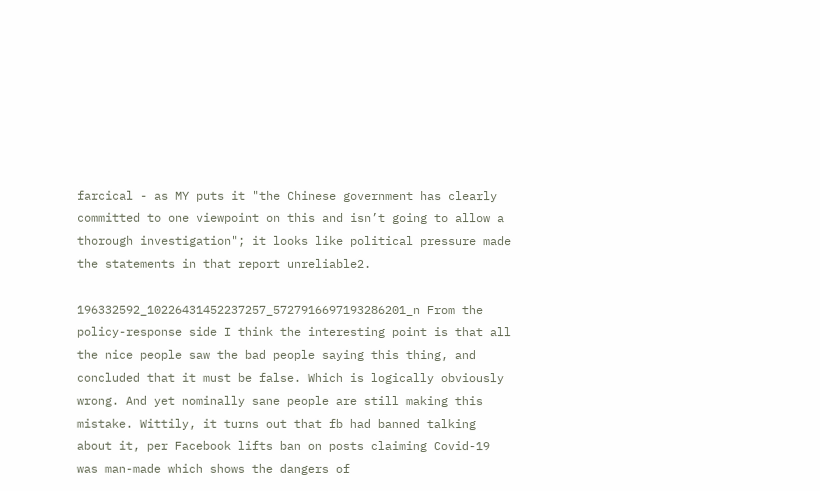farcical - as MY puts it "the Chinese government has clearly committed to one viewpoint on this and isn’t going to allow a thorough investigation"; it looks like political pressure made the statements in that report unreliable2.

196332592_10226431452237257_5727916697193286201_n From the policy-response side I think the interesting point is that all the nice people saw the bad people saying this thing, and concluded that it must be false. Which is logically obviously wrong. And yet nominally sane people are still making this mistake. Wittily, it turns out that fb had banned talking about it, per Facebook lifts ban on posts claiming Covid-19 was man-made which shows the dangers of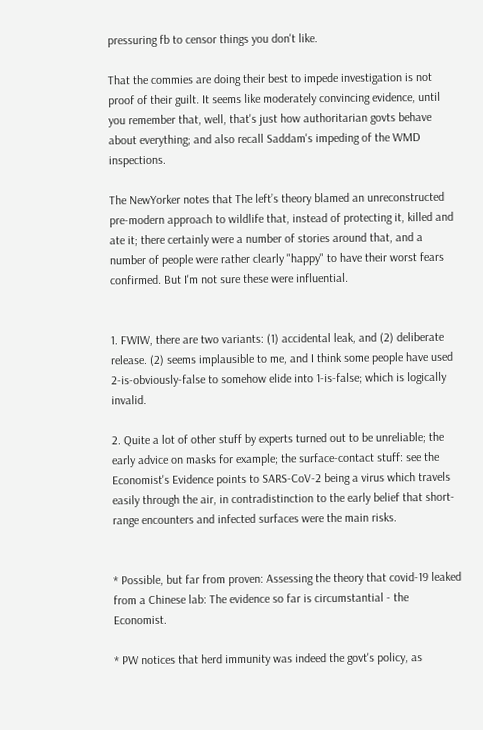pressuring fb to censor things you don't like.

That the commies are doing their best to impede investigation is not proof of their guilt. It seems like moderately convincing evidence, until you remember that, well, that's just how authoritarian govts behave about everything; and also recall Saddam's impeding of the WMD inspections.

The NewYorker notes that The left’s theory blamed an unreconstructed pre-modern approach to wildlife that, instead of protecting it, killed and ate it; there certainly were a number of stories around that, and a number of people were rather clearly "happy" to have their worst fears confirmed. But I'm not sure these were influential.


1. FWIW, there are two variants: (1) accidental leak, and (2) deliberate release. (2) seems implausible to me, and I think some people have used 2-is-obviously-false to somehow elide into 1-is-false; which is logically invalid.

2. Quite a lot of other stuff by experts turned out to be unreliable; the early advice on masks for example; the surface-contact stuff: see the Economist's Evidence points to SARS-CoV-2 being a virus which travels easily through the air, in contradistinction to the early belief that short-range encounters and infected surfaces were the main risks.


* Possible, but far from proven: Assessing the theory that covid-19 leaked from a Chinese lab: The evidence so far is circumstantial - the Economist.

* PW notices that herd immunity was indeed the govt's policy, as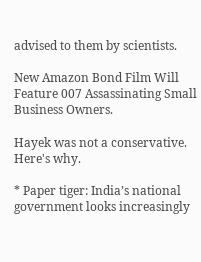advised to them by scientists.

New Amazon Bond Film Will Feature 007 Assassinating Small Business Owners.

Hayek was not a conservative. Here's why.

* Paper tiger: India’s national government looks increasingly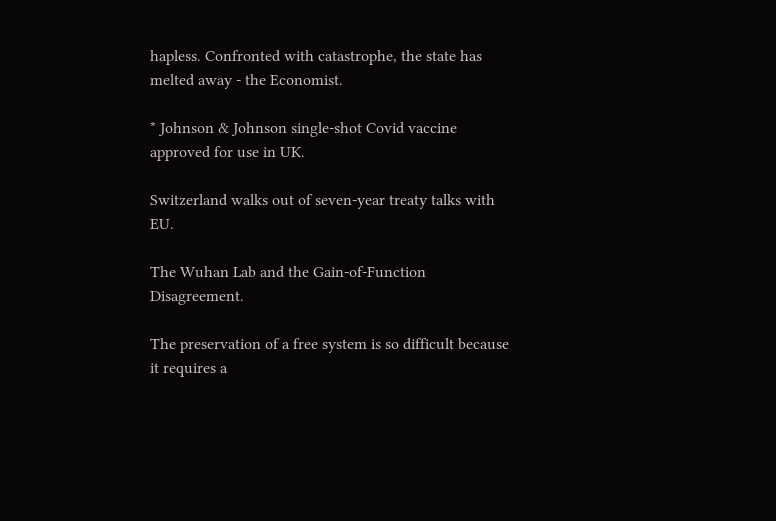hapless. Confronted with catastrophe, the state has melted away - the Economist.

* Johnson & Johnson single-shot Covid vaccine approved for use in UK.

Switzerland walks out of seven-year treaty talks with EU.

The Wuhan Lab and the Gain-of-Function Disagreement.

The preservation of a free system is so difficult because it requires a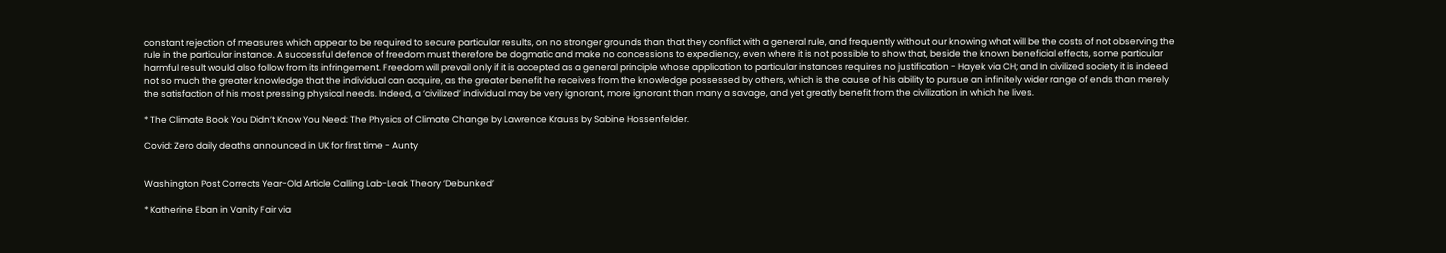constant rejection of measures which appear to be required to secure particular results, on no stronger grounds than that they conflict with a general rule, and frequently without our knowing what will be the costs of not observing the rule in the particular instance. A successful defence of freedom must therefore be dogmatic and make no concessions to expediency, even where it is not possible to show that, beside the known beneficial effects, some particular harmful result would also follow from its infringement. Freedom will prevail only if it is accepted as a general principle whose application to particular instances requires no justification - Hayek via CH; and In civilized society it is indeed not so much the greater knowledge that the individual can acquire, as the greater benefit he receives from the knowledge possessed by others, which is the cause of his ability to pursue an infinitely wider range of ends than merely the satisfaction of his most pressing physical needs. Indeed, a ‘civilized’ individual may be very ignorant, more ignorant than many a savage, and yet greatly benefit from the civilization in which he lives.

* The Climate Book You Didn’t Know You Need: The Physics of Climate Change by Lawrence Krauss by Sabine Hossenfelder.

Covid: Zero daily deaths announced in UK for first time - Aunty


Washington Post Corrects Year-Old Article Calling Lab-Leak Theory ‘Debunked’

* Katherine Eban in Vanity Fair via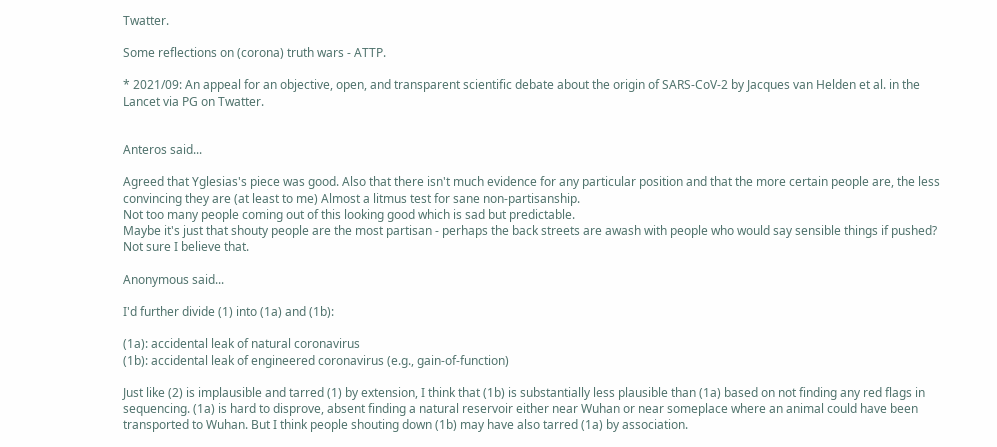Twatter.

Some reflections on (corona) truth wars - ATTP.

* 2021/09: An appeal for an objective, open, and transparent scientific debate about the origin of SARS-CoV-2 by Jacques van Helden et al. in the Lancet via PG on Twatter.


Anteros said...

Agreed that Yglesias's piece was good. Also that there isn't much evidence for any particular position and that the more certain people are, the less convincing they are (at least to me) Almost a litmus test for sane non-partisanship.
Not too many people coming out of this looking good which is sad but predictable.
Maybe it's just that shouty people are the most partisan - perhaps the back streets are awash with people who would say sensible things if pushed? Not sure I believe that.

Anonymous said...

I'd further divide (1) into (1a) and (1b):

(1a): accidental leak of natural coronavirus
(1b): accidental leak of engineered coronavirus (e.g., gain-of-function)

Just like (2) is implausible and tarred (1) by extension, I think that (1b) is substantially less plausible than (1a) based on not finding any red flags in sequencing. (1a) is hard to disprove, absent finding a natural reservoir either near Wuhan or near someplace where an animal could have been transported to Wuhan. But I think people shouting down (1b) may have also tarred (1a) by association.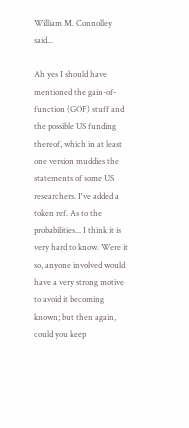William M. Connolley said...

Ah yes I should have mentioned the gain-of-function (GOF) stuff and the possible US funding thereof, which in at least one version muddies the statements of some US researchers. I've added a token ref. As to the probabilities... I think it is very hard to know. Were it so, anyone involved would have a very strong motive to avoid it becoming known; but then again, could you keep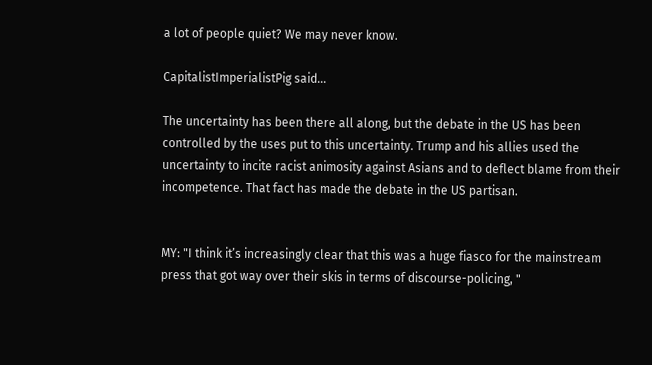a lot of people quiet? We may never know.

CapitalistImperialistPig said...

The uncertainty has been there all along, but the debate in the US has been controlled by the uses put to this uncertainty. Trump and his allies used the uncertainty to incite racist animosity against Asians and to deflect blame from their incompetence. That fact has made the debate in the US partisan.


MY: "I think it’s increasingly clear that this was a huge fiasco for the mainstream press that got way over their skis in terms of discourse-policing, "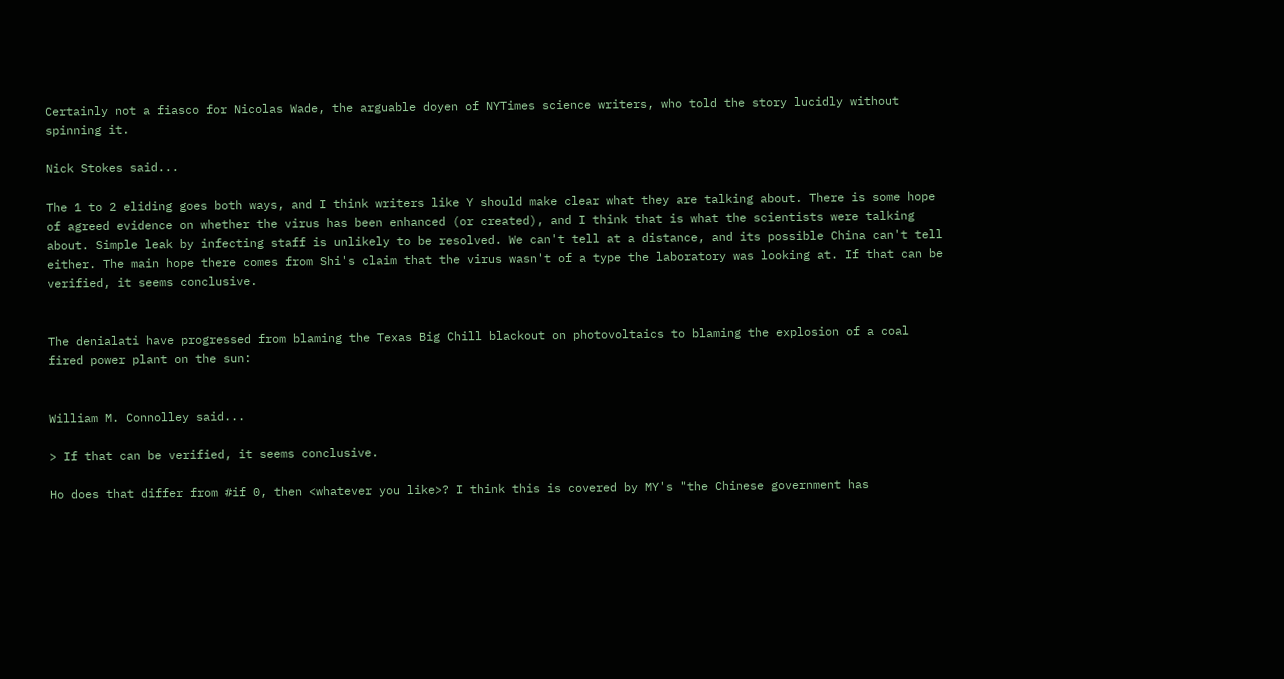Certainly not a fiasco for Nicolas Wade, the arguable doyen of NYTimes science writers, who told the story lucidly without spinning it.

Nick Stokes said...

The 1 to 2 eliding goes both ways, and I think writers like Y should make clear what they are talking about. There is some hope of agreed evidence on whether the virus has been enhanced (or created), and I think that is what the scientists were talking about. Simple leak by infecting staff is unlikely to be resolved. We can't tell at a distance, and its possible China can't tell either. The main hope there comes from Shi's claim that the virus wasn't of a type the laboratory was looking at. If that can be verified, it seems conclusive.


The denialati have progressed from blaming the Texas Big Chill blackout on photovoltaics to blaming the explosion of a coal fired power plant on the sun:


William M. Connolley said...

> If that can be verified, it seems conclusive.

Ho does that differ from #if 0, then <whatever you like>? I think this is covered by MY's "the Chinese government has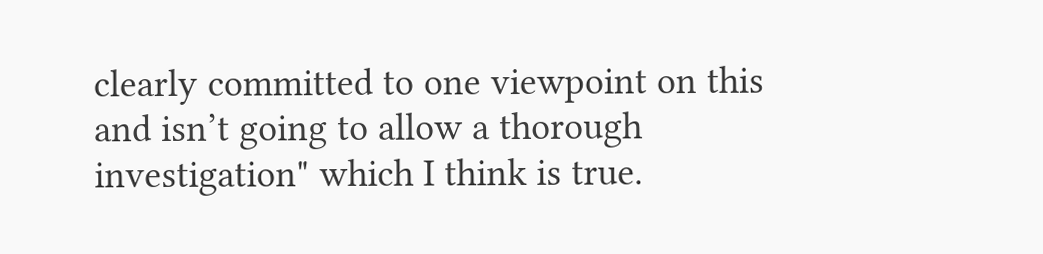clearly committed to one viewpoint on this and isn’t going to allow a thorough investigation" which I think is true.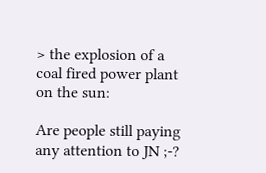> the explosion of a coal fired power plant on the sun:

Are people still paying any attention to JN ;-?